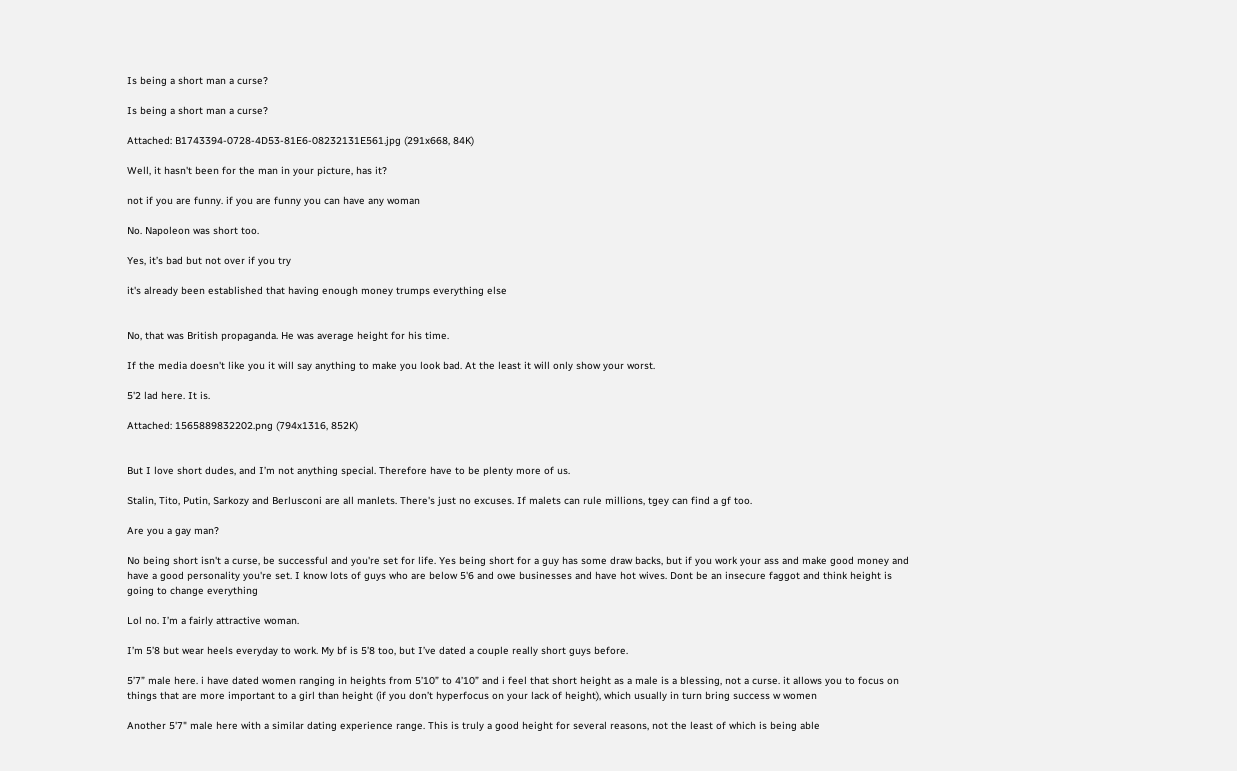Is being a short man a curse?

Is being a short man a curse?

Attached: B1743394-0728-4D53-81E6-08232131E561.jpg (291x668, 84K)

Well, it hasn't been for the man in your picture, has it?

not if you are funny. if you are funny you can have any woman

No. Napoleon was short too.

Yes, it’s bad but not over if you try

it's already been established that having enough money trumps everything else


No, that was British propaganda. He was average height for his time.

If the media doesn't like you it will say anything to make you look bad. At the least it will only show your worst.

5'2 lad here. It is.

Attached: 1565889832202.png (794x1316, 852K)


But I love short dudes, and I’m not anything special. Therefore have to be plenty more of us.

Stalin, Tito, Putin, Sarkozy and Berlusconi are all manlets. There's just no excuses. If malets can rule millions, tgey can find a gf too.

Are you a gay man?

No being short isn't a curse, be successful and you're set for life. Yes being short for a guy has some draw backs, but if you work your ass and make good money and have a good personality you're set. I know lots of guys who are below 5'6 and owe businesses and have hot wives. Dont be an insecure faggot and think height is going to change everything

Lol no. I’m a fairly attractive woman.

I’m 5’8 but wear heels everyday to work. My bf is 5’8 too, but I’ve dated a couple really short guys before.

5’7” male here. i have dated women ranging in heights from 5’10” to 4’10” and i feel that short height as a male is a blessing, not a curse. it allows you to focus on things that are more important to a girl than height (if you don’t hyperfocus on your lack of height), which usually in turn bring success w women

Another 5'7" male here with a similar dating experience range. This is truly a good height for several reasons, not the least of which is being able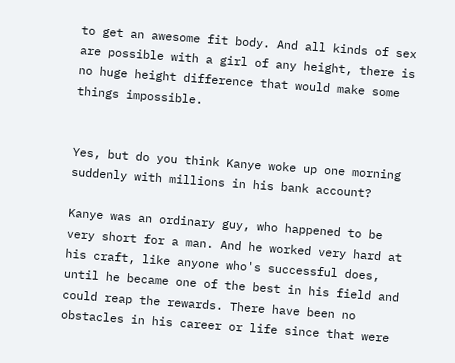to get an awesome fit body. And all kinds of sex are possible with a girl of any height, there is no huge height difference that would make some things impossible.


Yes, but do you think Kanye woke up one morning suddenly with millions in his bank account?

Kanye was an ordinary guy, who happened to be very short for a man. And he worked very hard at his craft, like anyone who's successful does, until he became one of the best in his field and could reap the rewards. There have been no obstacles in his career or life since that were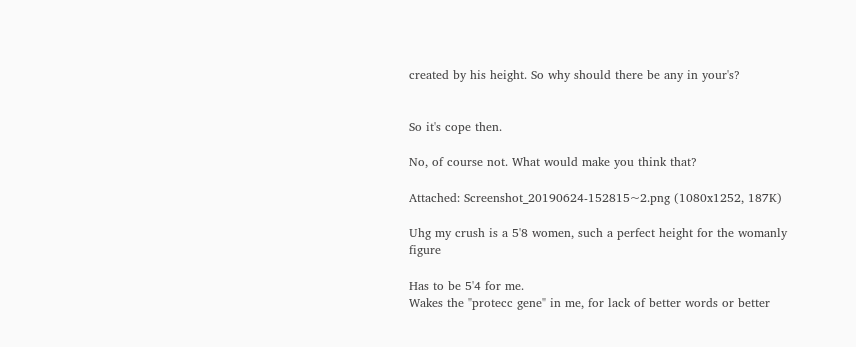created by his height. So why should there be any in your's?


So it's cope then.

No, of course not. What would make you think that?

Attached: Screenshot_20190624-152815~2.png (1080x1252, 187K)

Uhg my crush is a 5'8 women, such a perfect height for the womanly figure

Has to be 5'4 for me.
Wakes the "protecc gene" in me, for lack of better words or better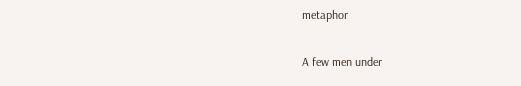metaphor

A few men under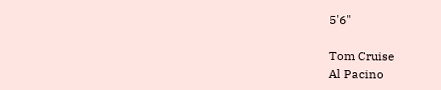5'6"

Tom Cruise
Al Pacino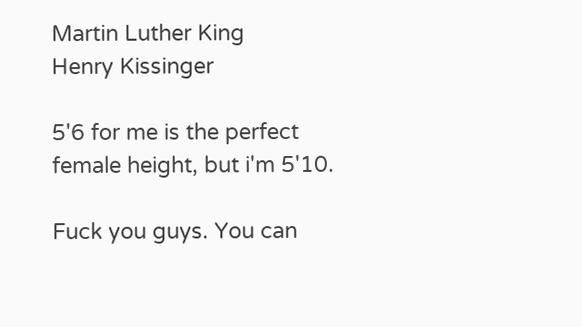Martin Luther King
Henry Kissinger

5'6 for me is the perfect female height, but i'm 5'10.

Fuck you guys. You can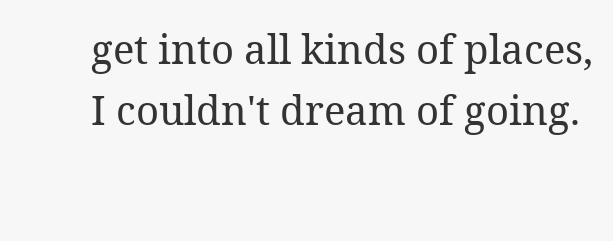get into all kinds of places, I couldn't dream of going.